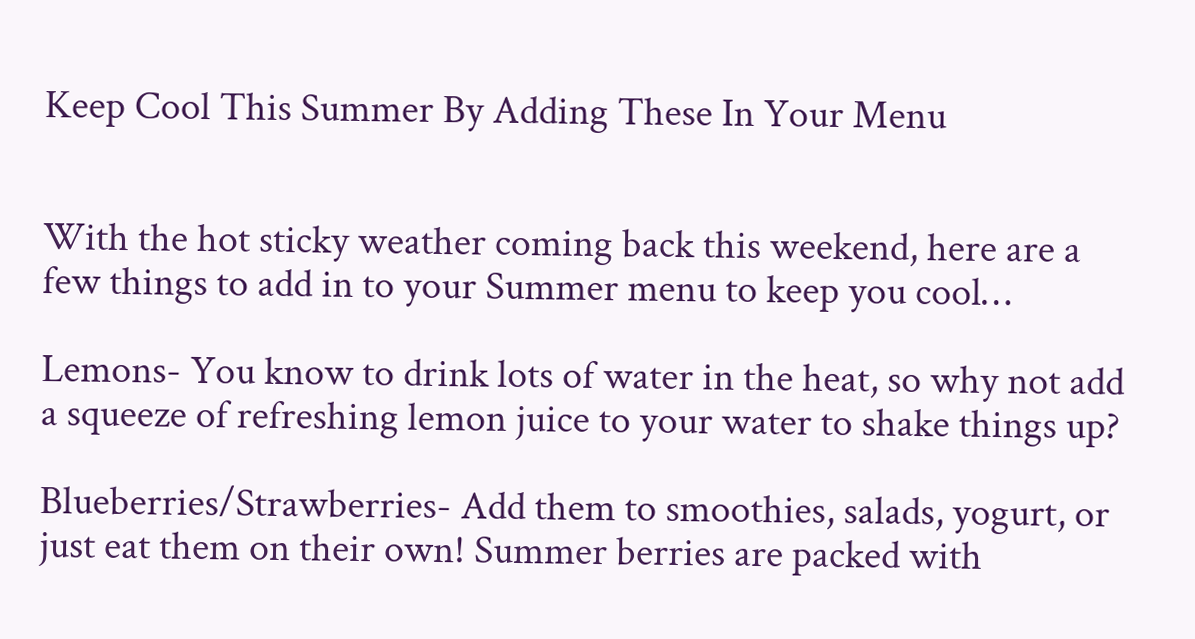Keep Cool This Summer By Adding These In Your Menu


With the hot sticky weather coming back this weekend, here are a few things to add in to your Summer menu to keep you cool…

Lemons- You know to drink lots of water in the heat, so why not add a squeeze of refreshing lemon juice to your water to shake things up?

Blueberries/Strawberries- Add them to smoothies, salads, yogurt, or just eat them on their own! Summer berries are packed with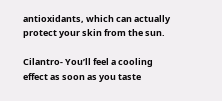antioxidants, which can actually protect your skin from the sun.

Cilantro- You’ll feel a cooling effect as soon as you taste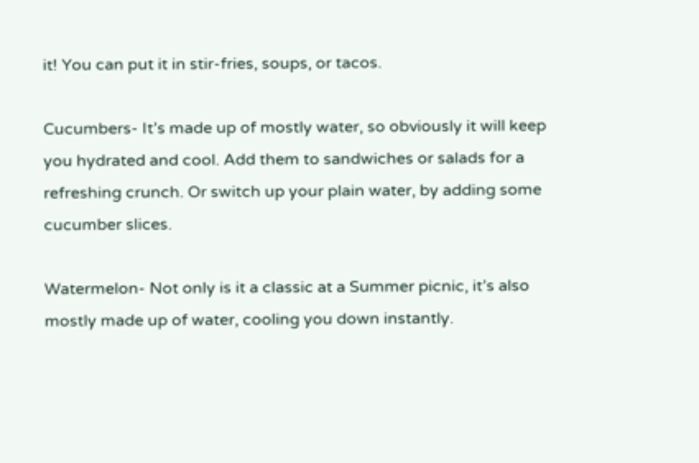it! You can put it in stir-fries, soups, or tacos.

Cucumbers- It’s made up of mostly water, so obviously it will keep you hydrated and cool. Add them to sandwiches or salads for a refreshing crunch. Or switch up your plain water, by adding some cucumber slices.

Watermelon- Not only is it a classic at a Summer picnic, it’s also mostly made up of water, cooling you down instantly.